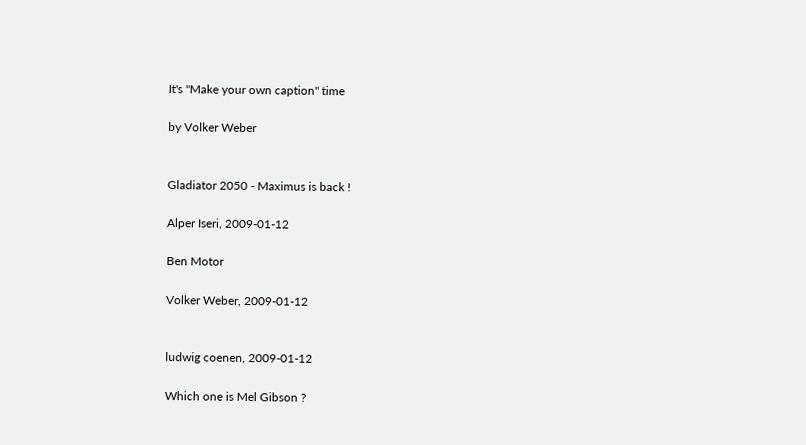It's "Make your own caption" time

by Volker Weber


Gladiator 2050 - Maximus is back !

Alper Iseri, 2009-01-12

Ben Motor

Volker Weber, 2009-01-12


ludwig coenen, 2009-01-12

Which one is Mel Gibson ?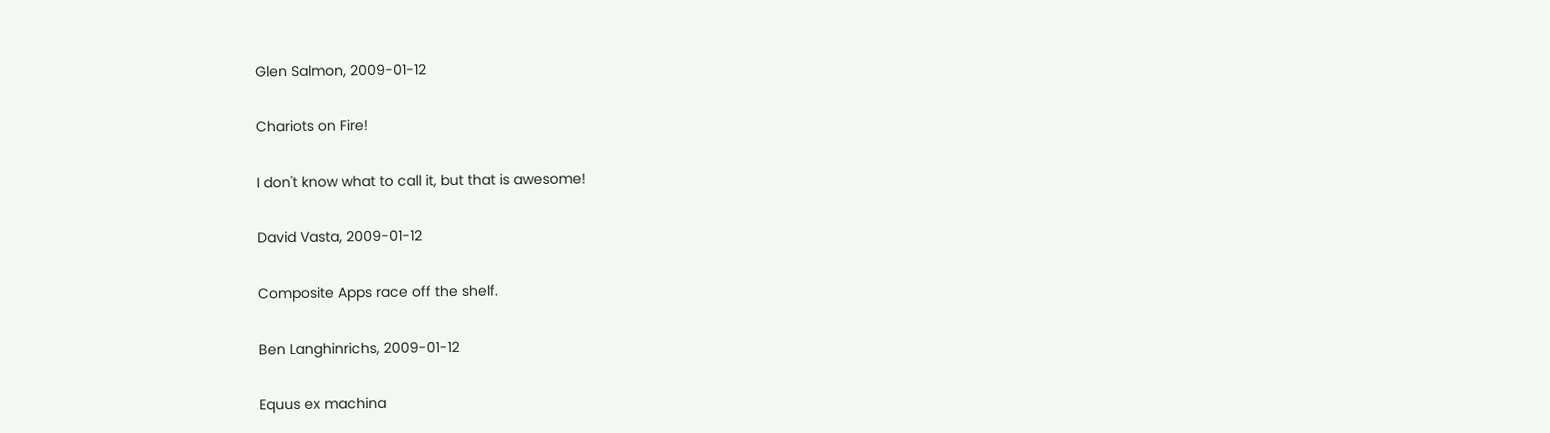Glen Salmon, 2009-01-12

Chariots on Fire!

I don't know what to call it, but that is awesome!

David Vasta, 2009-01-12

Composite Apps race off the shelf.

Ben Langhinrichs, 2009-01-12

Equus ex machina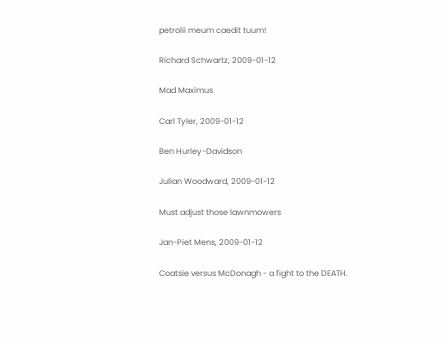petrolii meum caedit tuum!

Richard Schwartz, 2009-01-12

Mad Maximus

Carl Tyler, 2009-01-12

Ben Hurley-Davidson

Julian Woodward, 2009-01-12

Must adjust those lawnmowers

Jan-Piet Mens, 2009-01-12

Coatsie versus McDonagh - a fight to the DEATH.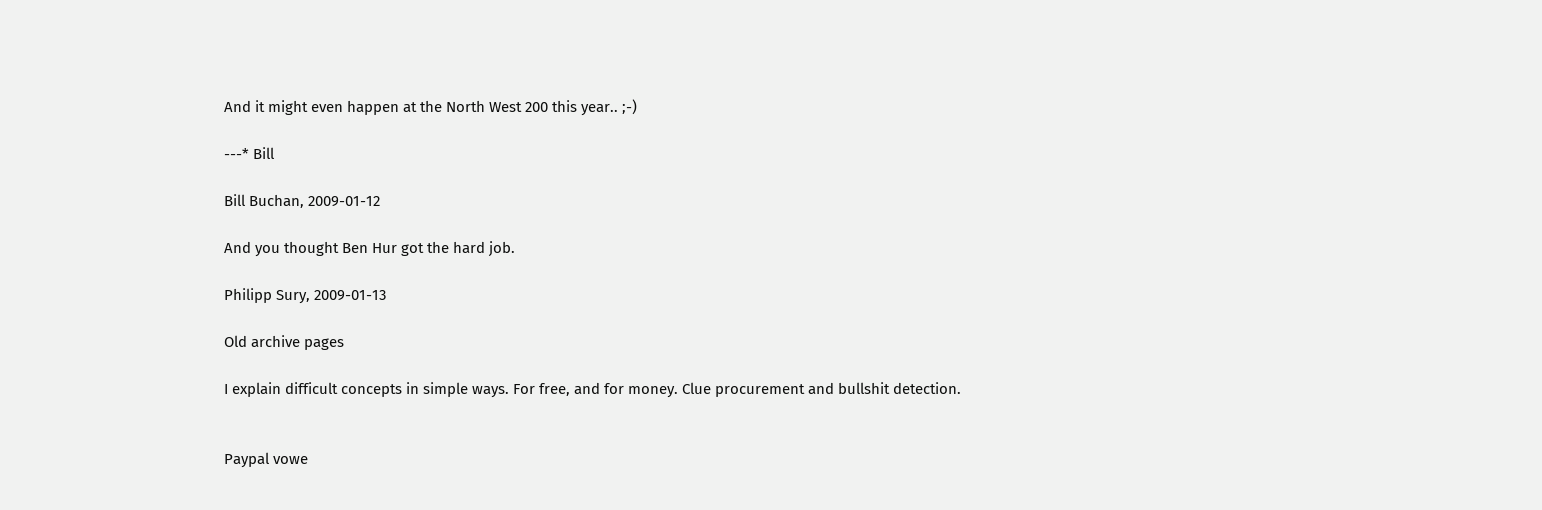And it might even happen at the North West 200 this year.. ;-)

---* Bill

Bill Buchan, 2009-01-12

And you thought Ben Hur got the hard job.

Philipp Sury, 2009-01-13

Old archive pages

I explain difficult concepts in simple ways. For free, and for money. Clue procurement and bullshit detection.


Paypal vowe